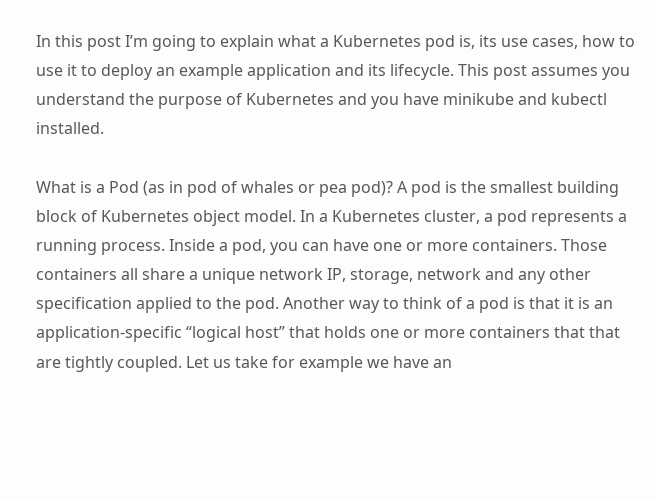In this post I’m going to explain what a Kubernetes pod is, its use cases, how to use it to deploy an example application and its lifecycle. This post assumes you understand the purpose of Kubernetes and you have minikube and kubectl installed.

What is a Pod (as in pod of whales or pea pod)? A pod is the smallest building block of Kubernetes object model. In a Kubernetes cluster, a pod represents a running process. Inside a pod, you can have one or more containers. Those containers all share a unique network IP, storage, network and any other specification applied to the pod. Another way to think of a pod is that it is an application-specific “logical host” that holds one or more containers that that are tightly coupled. Let us take for example we have an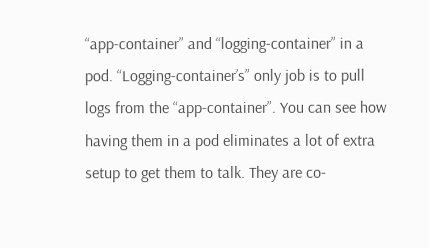“app-container” and “logging-container” in a pod. “Logging-container’s” only job is to pull logs from the “app-container”. You can see how having them in a pod eliminates a lot of extra setup to get them to talk. They are co-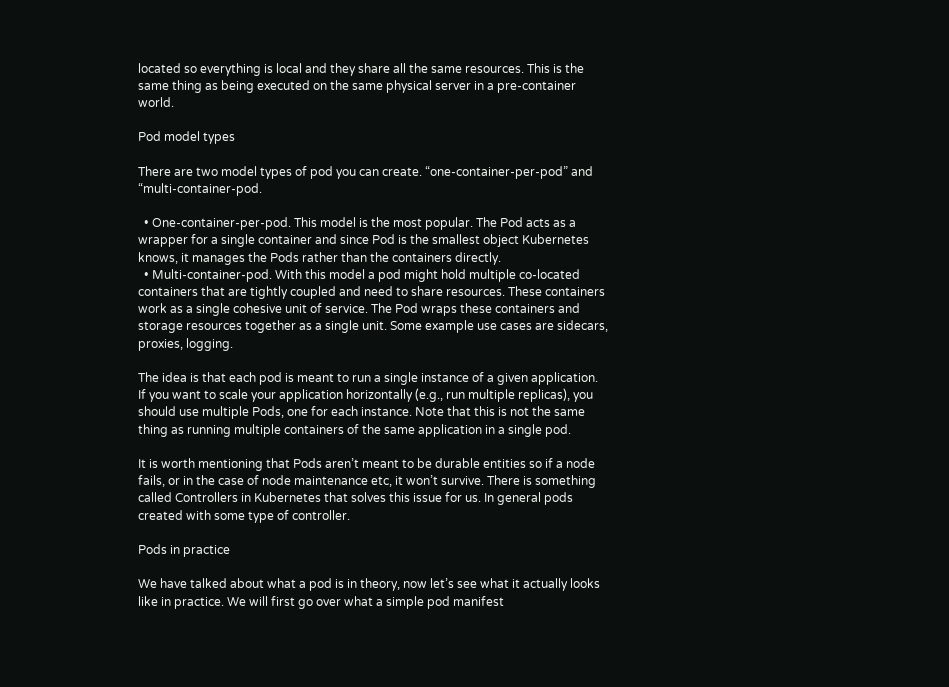located so everything is local and they share all the same resources. This is the same thing as being executed on the same physical server in a pre-container world.

Pod model types

There are two model types of pod you can create. “one-container-per-pod” and “multi-container-pod.

  • One-container-per-pod. This model is the most popular. The Pod acts as a wrapper for a single container and since Pod is the smallest object Kubernetes knows, it manages the Pods rather than the containers directly.
  • Multi-container-pod. With this model a pod might hold multiple co-located containers that are tightly coupled and need to share resources. These containers work as a single cohesive unit of service. The Pod wraps these containers and storage resources together as a single unit. Some example use cases are sidecars, proxies, logging.

The idea is that each pod is meant to run a single instance of a given application. If you want to scale your application horizontally (e.g., run multiple replicas), you should use multiple Pods, one for each instance. Note that this is not the same thing as running multiple containers of the same application in a single pod.

It is worth mentioning that Pods aren’t meant to be durable entities so if a node fails, or in the case of node maintenance etc, it won’t survive. There is something called Controllers in Kubernetes that solves this issue for us. In general pods created with some type of controller.

Pods in practice

We have talked about what a pod is in theory, now let’s see what it actually looks like in practice. We will first go over what a simple pod manifest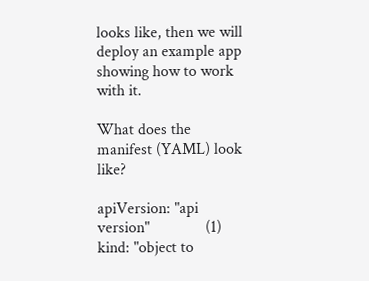looks like, then we will deploy an example app showing how to work with it.

What does the manifest (YAML) look like?

apiVersion: "api version"              (1)
kind: "object to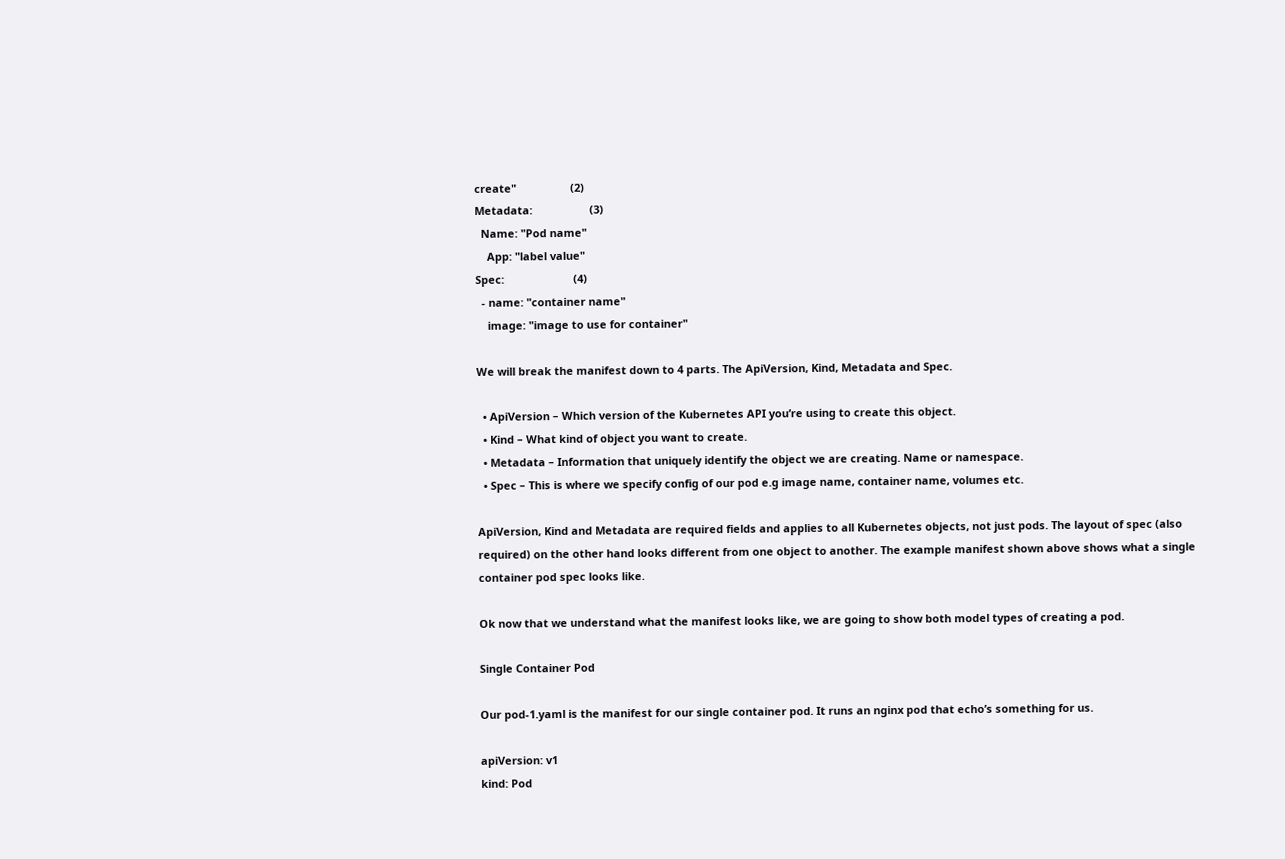create"                  (2)
Metadata:                   (3)
  Name: "Pod name"
    App: "label value"
Spec:                       (4)
  - name: "container name"
    image: "image to use for container"

We will break the manifest down to 4 parts. The ApiVersion, Kind, Metadata and Spec.

  • ApiVersion – Which version of the Kubernetes API you’re using to create this object.
  • Kind – What kind of object you want to create.
  • Metadata – Information that uniquely identify the object we are creating. Name or namespace.
  • Spec – This is where we specify config of our pod e.g image name, container name, volumes etc.

ApiVersion, Kind and Metadata are required fields and applies to all Kubernetes objects, not just pods. The layout of spec (also required) on the other hand looks different from one object to another. The example manifest shown above shows what a single container pod spec looks like.

Ok now that we understand what the manifest looks like, we are going to show both model types of creating a pod.

Single Container Pod

Our pod-1.yaml is the manifest for our single container pod. It runs an nginx pod that echo’s something for us.

apiVersion: v1
kind: Pod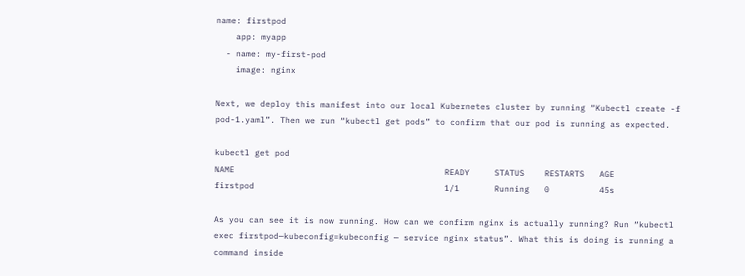name: firstpod
    app: myapp
  - name: my-first-pod
    image: nginx

Next, we deploy this manifest into our local Kubernetes cluster by running “Kubectl create -f pod-1.yaml”. Then we run “kubectl get pods” to confirm that our pod is running as expected.

kubectl get pod
NAME                                          READY     STATUS    RESTARTS   AGE
firstpod                                      1/1       Running   0          45s

As you can see it is now running. How can we confirm nginx is actually running? Run “kubectl exec firstpod—kubeconfig=kubeconfig — service nginx status”. What this is doing is running a command inside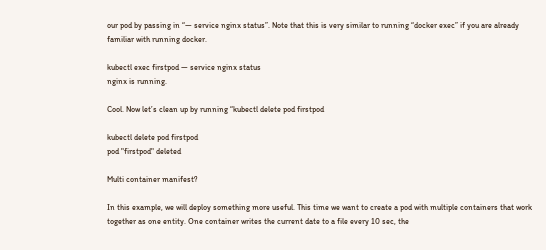our pod by passing in “— service nginx status”. Note that this is very similar to running “docker exec” if you are already familiar with running docker.

kubectl exec firstpod — service nginx status
nginx is running.

Cool. Now let’s clean up by running “kubectl delete pod firstpod

kubectl delete pod firstpod
pod "firstpod" deleted

Multi container manifest?

In this example, we will deploy something more useful. This time we want to create a pod with multiple containers that work together as one entity. One container writes the current date to a file every 10 sec, the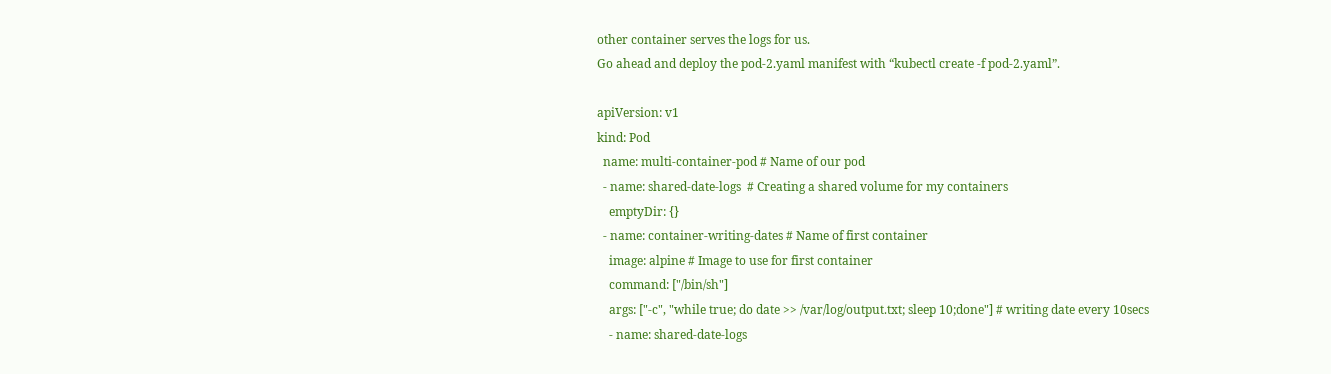other container serves the logs for us.
Go ahead and deploy the pod-2.yaml manifest with “kubectl create -f pod-2.yaml”.

apiVersion: v1
kind: Pod
  name: multi-container-pod # Name of our pod
  - name: shared-date-logs  # Creating a shared volume for my containers
    emptyDir: {}
  - name: container-writing-dates # Name of first container
    image: alpine # Image to use for first container
    command: ["/bin/sh"]
    args: ["-c", "while true; do date >> /var/log/output.txt; sleep 10;done"] # writing date every 10secs
    - name: shared-date-logs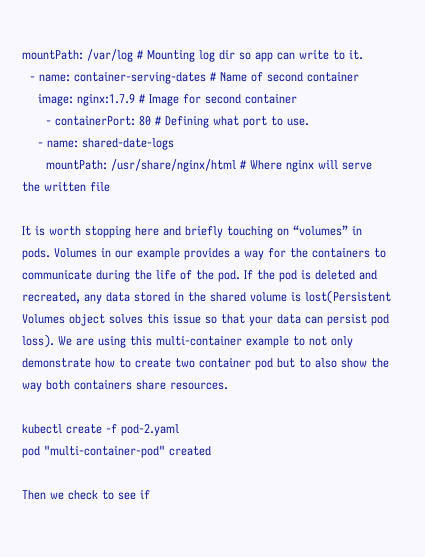mountPath: /var/log # Mounting log dir so app can write to it.
  - name: container-serving-dates # Name of second container
    image: nginx:1.7.9 # Image for second container
      - containerPort: 80 # Defining what port to use.
    - name: shared-date-logs
      mountPath: /usr/share/nginx/html # Where nginx will serve the written file

It is worth stopping here and briefly touching on “volumes” in pods. Volumes in our example provides a way for the containers to communicate during the life of the pod. If the pod is deleted and recreated, any data stored in the shared volume is lost(Persistent Volumes object solves this issue so that your data can persist pod loss). We are using this multi-container example to not only demonstrate how to create two container pod but to also show the way both containers share resources.

kubectl create -f pod-2.yaml
pod "multi-container-pod" created

Then we check to see if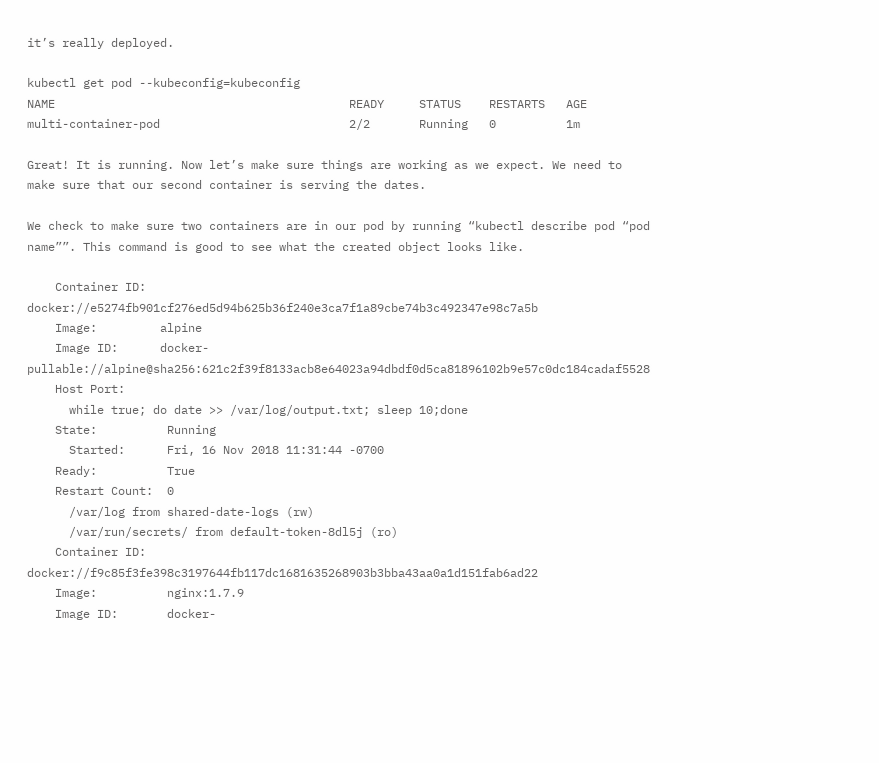it’s really deployed.

kubectl get pod --kubeconfig=kubeconfig
NAME                                          READY     STATUS    RESTARTS   AGE
multi-container-pod                           2/2       Running   0          1m

Great! It is running. Now let’s make sure things are working as we expect. We need to make sure that our second container is serving the dates.

We check to make sure two containers are in our pod by running “kubectl describe pod “pod name””. This command is good to see what the created object looks like.

    Container ID:  docker://e5274fb901cf276ed5d94b625b36f240e3ca7f1a89cbe74b3c492347e98c7a5b
    Image:         alpine
    Image ID:      docker-pullable://alpine@sha256:621c2f39f8133acb8e64023a94dbdf0d5ca81896102b9e57c0dc184cadaf5528
    Host Port:
      while true; do date >> /var/log/output.txt; sleep 10;done
    State:          Running
      Started:      Fri, 16 Nov 2018 11:31:44 -0700
    Ready:          True
    Restart Count:  0
      /var/log from shared-date-logs (rw)
      /var/run/secrets/ from default-token-8dl5j (ro)
    Container ID:   docker://f9c85f3fe398c3197644fb117dc1681635268903b3bba43aa0a1d151fab6ad22
    Image:          nginx:1.7.9
    Image ID:       docker-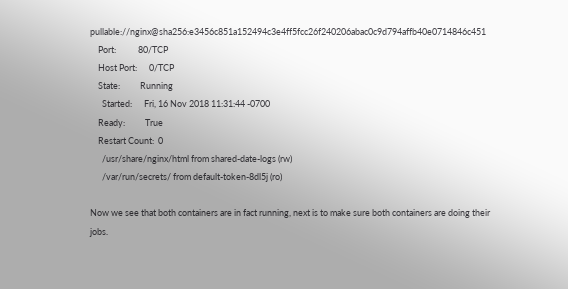pullable://nginx@sha256:e3456c851a152494c3e4ff5fcc26f240206abac0c9d794affb40e0714846c451
    Port:           80/TCP
    Host Port:      0/TCP
    State:          Running
      Started:      Fri, 16 Nov 2018 11:31:44 -0700
    Ready:          True
    Restart Count:  0
      /usr/share/nginx/html from shared-date-logs (rw)
      /var/run/secrets/ from default-token-8dl5j (ro)

Now we see that both containers are in fact running, next is to make sure both containers are doing their jobs.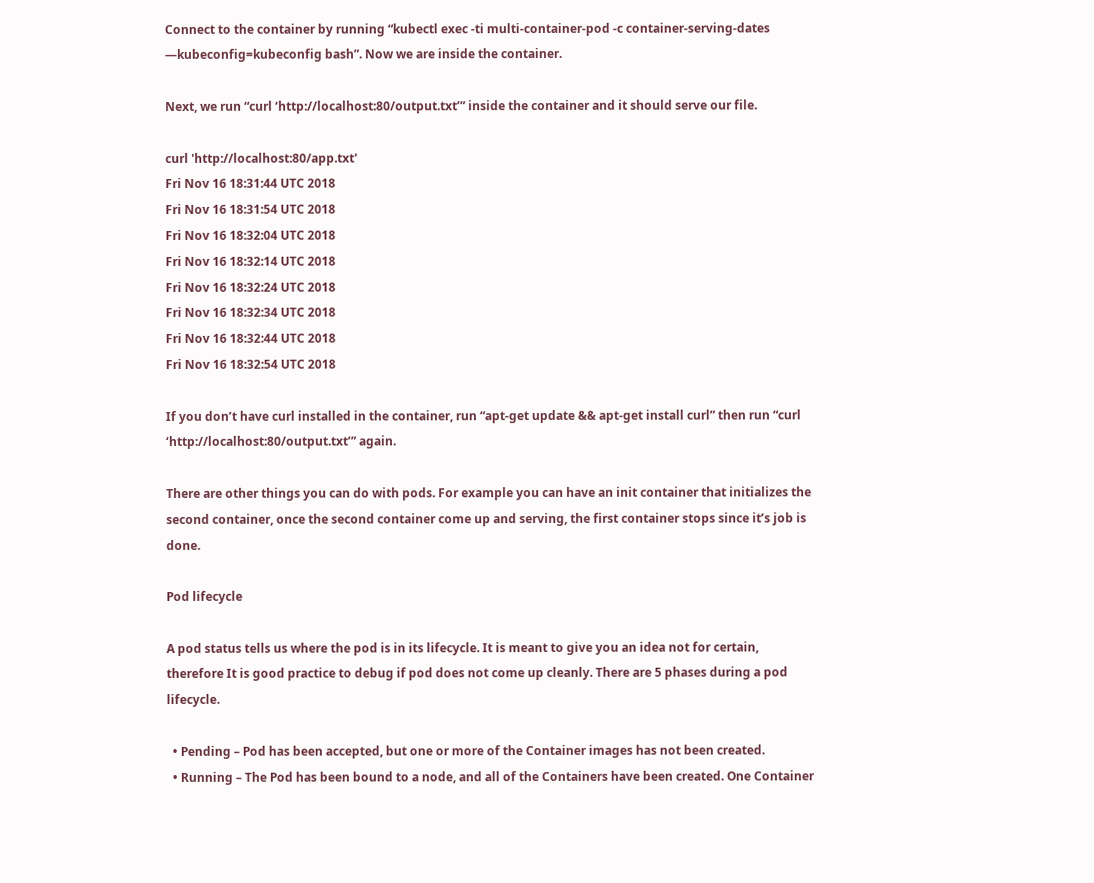Connect to the container by running “kubectl exec -ti multi-container-pod -c container-serving-dates —kubeconfig=kubeconfig bash”. Now we are inside the container.

Next, we run “curl ‘http://localhost:80/output.txt’” inside the container and it should serve our file.

curl 'http://localhost:80/app.txt'
Fri Nov 16 18:31:44 UTC 2018
Fri Nov 16 18:31:54 UTC 2018
Fri Nov 16 18:32:04 UTC 2018
Fri Nov 16 18:32:14 UTC 2018
Fri Nov 16 18:32:24 UTC 2018
Fri Nov 16 18:32:34 UTC 2018
Fri Nov 16 18:32:44 UTC 2018
Fri Nov 16 18:32:54 UTC 2018

If you don’t have curl installed in the container, run “apt-get update && apt-get install curl” then run “curl ‘http://localhost:80/output.txt’” again.

There are other things you can do with pods. For example you can have an init container that initializes the second container, once the second container come up and serving, the first container stops since it’s job is done.

Pod lifecycle

A pod status tells us where the pod is in its lifecycle. It is meant to give you an idea not for certain, therefore It is good practice to debug if pod does not come up cleanly. There are 5 phases during a pod lifecycle.

  • Pending – Pod has been accepted, but one or more of the Container images has not been created.
  • Running – The Pod has been bound to a node, and all of the Containers have been created. One Container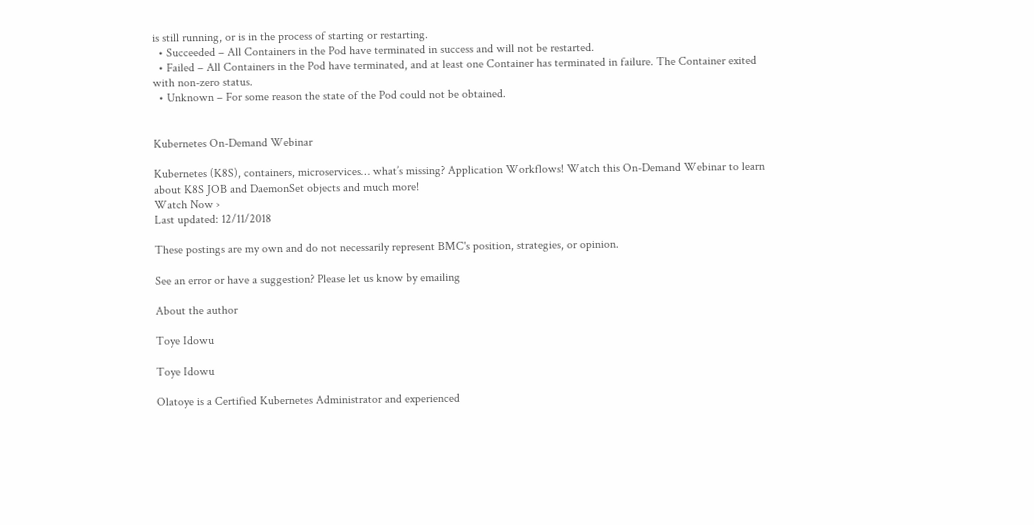is still running, or is in the process of starting or restarting.
  • Succeeded – All Containers in the Pod have terminated in success and will not be restarted.
  • Failed – All Containers in the Pod have terminated, and at least one Container has terminated in failure. The Container exited with non-zero status.
  • Unknown – For some reason the state of the Pod could not be obtained.


Kubernetes On-Demand Webinar

Kubernetes (K8S), containers, microservices… what’s missing? Application Workflows! Watch this On-Demand Webinar to learn about K8S JOB and DaemonSet objects and much more!
Watch Now ›
Last updated: 12/11/2018

These postings are my own and do not necessarily represent BMC's position, strategies, or opinion.

See an error or have a suggestion? Please let us know by emailing

About the author

Toye Idowu

Toye Idowu

Olatoye is a Certified Kubernetes Administrator and experienced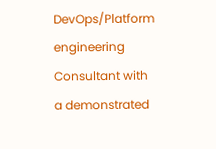DevOps/Platform engineering Consultant with a demonstrated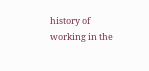history of working in the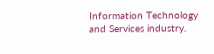Information Technology and Services industry.